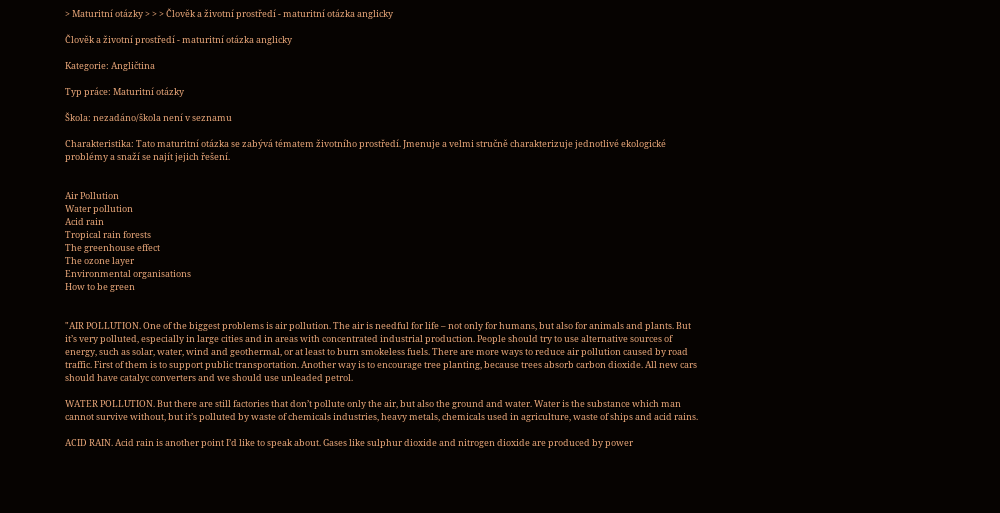> Maturitní otázky > > > Člověk a životní prostředí - maturitní otázka anglicky

Člověk a životní prostředí - maturitní otázka anglicky

Kategorie: Angličtina

Typ práce: Maturitní otázky

Škola: nezadáno/škola není v seznamu

Charakteristika: Tato maturitní otázka se zabývá tématem životního prostředí. Jmenuje a velmi stručně charakterizuje jednotlivé ekologické problémy a snaží se najít jejich řešení.


Air Pollution
Water pollution
Acid rain
Tropical rain forests
The greenhouse effect
The ozone layer
Environmental organisations
How to be green


"AIR POLLUTION. One of the biggest problems is air pollution. The air is needful for life – not only for humans, but also for animals and plants. But it’s very polluted, especially in large cities and in areas with concentrated industrial production. People should try to use alternative sources of energy, such as solar, water, wind and geothermal, or at least to burn smokeless fuels. There are more ways to reduce air pollution caused by road traffic. First of them is to support public transportation. Another way is to encourage tree planting, because trees absorb carbon dioxide. All new cars should have catalyc converters and we should use unleaded petrol.

WATER POLLUTION. But there are still factories that don’t pollute only the air, but also the ground and water. Water is the substance which man cannot survive without, but it’s polluted by waste of chemicals industries, heavy metals, chemicals used in agriculture, waste of ships and acid rains.

ACID RAIN. Acid rain is another point I’d like to speak about. Gases like sulphur dioxide and nitrogen dioxide are produced by power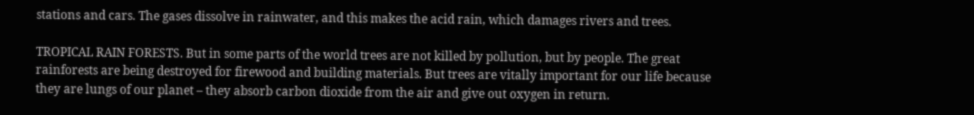stations and cars. The gases dissolve in rainwater, and this makes the acid rain, which damages rivers and trees.

TROPICAL RAIN FORESTS. But in some parts of the world trees are not killed by pollution, but by people. The great rainforests are being destroyed for firewood and building materials. But trees are vitally important for our life because they are lungs of our planet – they absorb carbon dioxide from the air and give out oxygen in return.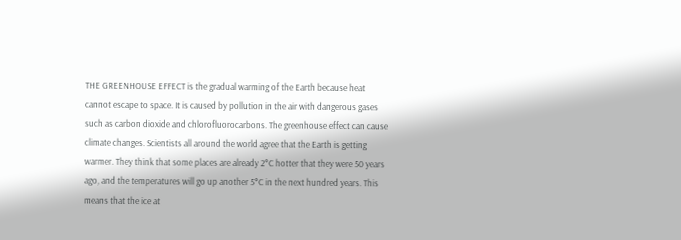THE GREENHOUSE EFFECT is the gradual warming of the Earth because heat cannot escape to space. It is caused by pollution in the air with dangerous gases such as carbon dioxide and chlorofluorocarbons. The greenhouse effect can cause climate changes. Scientists all around the world agree that the Earth is getting warmer. They think that some places are already 2°C hotter that they were 50 years ago, and the temperatures will go up another 5°C in the next hundred years. This means that the ice at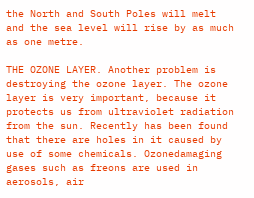the North and South Poles will melt and the sea level will rise by as much as one metre.

THE OZONE LAYER. Another problem is destroying the ozone layer. The ozone layer is very important, because it protects us from ultraviolet radiation from the sun. Recently has been found that there are holes in it caused by use of some chemicals. Ozonedamaging gases such as freons are used in aerosols, air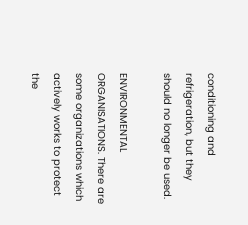conditioning and refrigeration, but they should no longer be used.

ENVIRONMENTAL ORGANISATIONS. There are some organizations which actively works to protect the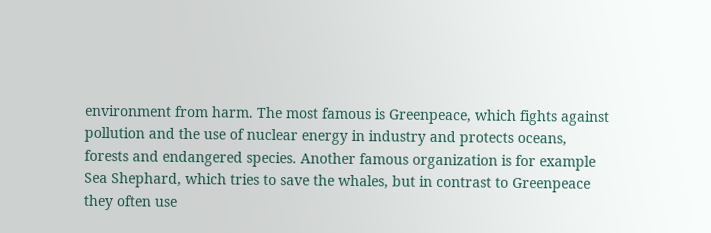environment from harm. The most famous is Greenpeace, which fights against pollution and the use of nuclear energy in industry and protects oceans, forests and endangered species. Another famous organization is for example Sea Shephard, which tries to save the whales, but in contrast to Greenpeace they often use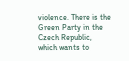violence. There is the Green Party in the Czech Republic, which wants to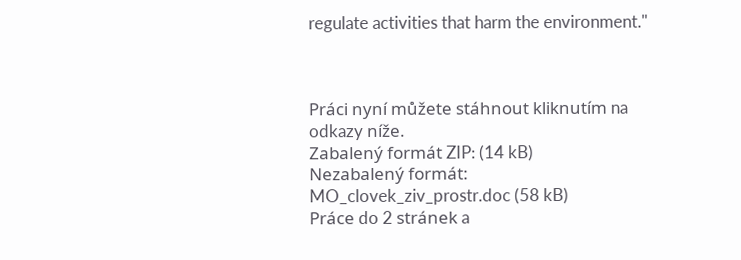regulate activities that harm the environment."



Práci nyní můžete stáhnout kliknutím na odkazy níže.
Zabalený formát ZIP: (14 kB)
Nezabalený formát:
MO_clovek_ziv_prostr.doc (58 kB)
Práce do 2 stránek a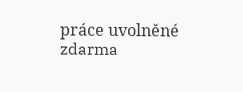práce uvolněné zdarma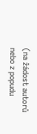(na žádost autorů nebo z popudu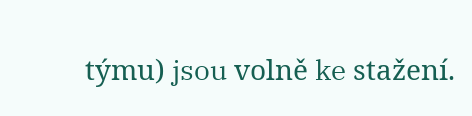týmu) jsou volně ke stažení.